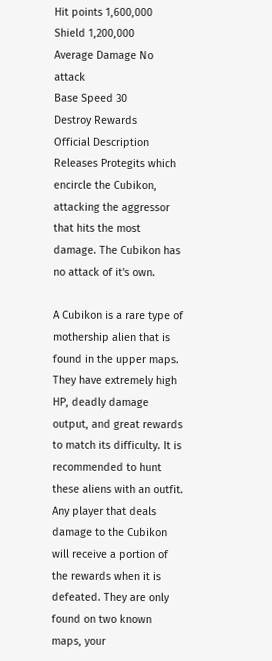Hit points 1,600,000
Shield 1,200,000
Average Damage No attack
Base Speed 30
Destroy Rewards
Official Description
Releases Protegits which encircle the Cubikon, attacking the aggressor that hits the most damage. The Cubikon has no attack of it's own.

A Cubikon is a rare type of mothership alien that is found in the upper maps. They have extremely high HP, deadly damage output, and great rewards to match its difficulty. It is recommended to hunt these aliens with an outfit. Any player that deals damage to the Cubikon will receive a portion of the rewards when it is defeated. They are only found on two known maps, your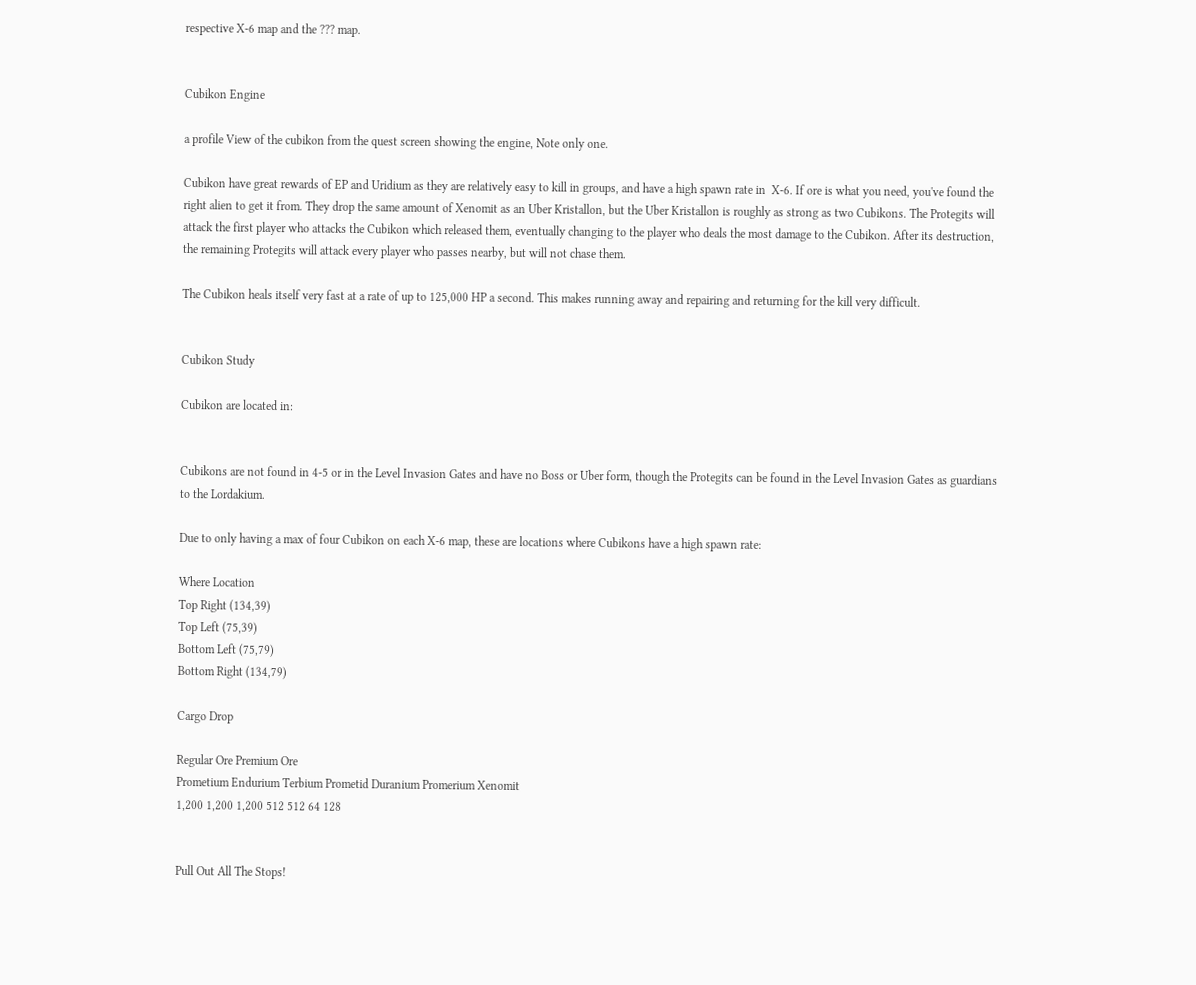respective X-6 map and the ??? map.


Cubikon Engine

a profile View of the cubikon from the quest screen showing the engine, Note only one.

Cubikon have great rewards of EP and Uridium as they are relatively easy to kill in groups, and have a high spawn rate in  X-6. If ore is what you need, you've found the right alien to get it from. They drop the same amount of Xenomit as an Uber Kristallon, but the Uber Kristallon is roughly as strong as two Cubikons. The Protegits will attack the first player who attacks the Cubikon which released them, eventually changing to the player who deals the most damage to the Cubikon. After its destruction, the remaining Protegits will attack every player who passes nearby, but will not chase them.

The Cubikon heals itself very fast at a rate of up to 125,000 HP a second. This makes running away and repairing and returning for the kill very difficult.


Cubikon Study

Cubikon are located in:


Cubikons are not found in 4-5 or in the Level Invasion Gates and have no Boss or Uber form, though the Protegits can be found in the Level Invasion Gates as guardians to the Lordakium.

Due to only having a max of four Cubikon on each X-6 map, these are locations where Cubikons have a high spawn rate:

Where Location
Top Right (134,39)
Top Left (75,39)
Bottom Left (75,79)
Bottom Right (134,79)

Cargo Drop

Regular Ore Premium Ore
Prometium Endurium Terbium Prometid Duranium Promerium Xenomit
1,200 1,200 1,200 512 512 64 128


Pull Out All The Stops!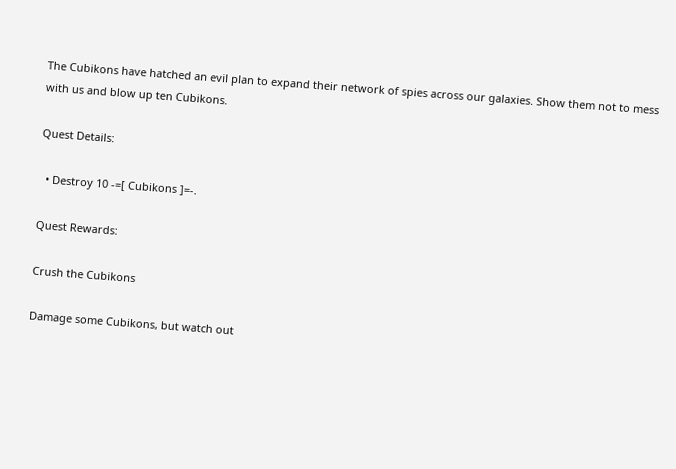The Cubikons have hatched an evil plan to expand their network of spies across our galaxies. Show them not to mess with us and blow up ten Cubikons.

Quest Details:

  • Destroy 10 -=[ Cubikons ]=-.

Quest Rewards:

Crush the Cubikons

Damage some Cubikons, but watch out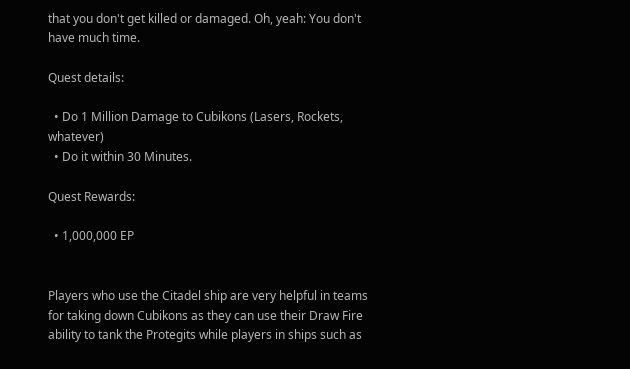that you don't get killed or damaged. Oh, yeah: You don't have much time.

Quest details:

  • Do 1 Million Damage to Cubikons (Lasers, Rockets, whatever)
  • Do it within 30 Minutes.

Quest Rewards:

  • 1,000,000 EP


Players who use the Citadel ship are very helpful in teams for taking down Cubikons as they can use their Draw Fire ability to tank the Protegits while players in ships such as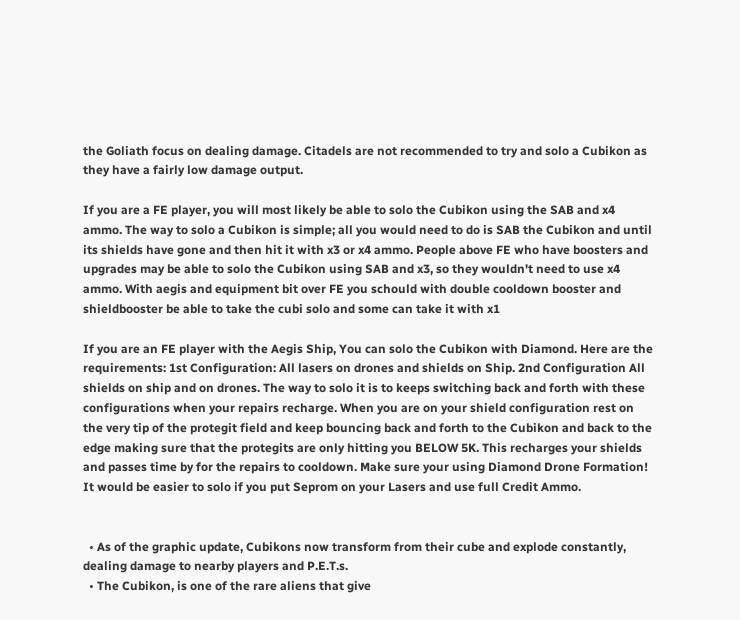the Goliath focus on dealing damage. Citadels are not recommended to try and solo a Cubikon as they have a fairly low damage output.

If you are a FE player, you will most likely be able to solo the Cubikon using the SAB and x4 ammo. The way to solo a Cubikon is simple; all you would need to do is SAB the Cubikon and until its shields have gone and then hit it with x3 or x4 ammo. People above FE who have boosters and upgrades may be able to solo the Cubikon using SAB and x3, so they wouldn't need to use x4 ammo. With aegis and equipment bit over FE you schould with double cooldown booster and shieldbooster be able to take the cubi solo and some can take it with x1

If you are an FE player with the Aegis Ship, You can solo the Cubikon with Diamond. Here are the requirements: 1st Configuration: All lasers on drones and shields on Ship. 2nd Configuration All shields on ship and on drones. The way to solo it is to keeps switching back and forth with these configurations when your repairs recharge. When you are on your shield configuration rest on the very tip of the protegit field and keep bouncing back and forth to the Cubikon and back to the edge making sure that the protegits are only hitting you BELOW 5K. This recharges your shields and passes time by for the repairs to cooldown. Make sure your using Diamond Drone Formation! It would be easier to solo if you put Seprom on your Lasers and use full Credit Ammo.


  • As of the graphic update, Cubikons now transform from their cube and explode constantly, dealing damage to nearby players and P.E.T.s.
  • The Cubikon, is one of the rare aliens that give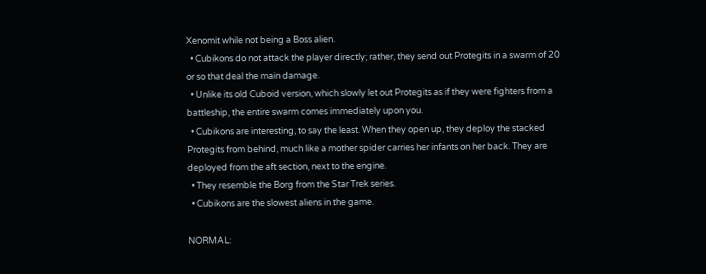Xenomit while not being a Boss alien.
  • Cubikons do not attack the player directly; rather, they send out Protegits in a swarm of 20 or so that deal the main damage.
  • Unlike its old Cuboid version, which slowly let out Protegits as if they were fighters from a battleship, the entire swarm comes immediately upon you.
  • Cubikons are interesting, to say the least. When they open up, they deploy the stacked Protegits from behind, much like a mother spider carries her infants on her back. They are deployed from the aft section, next to the engine.
  • They resemble the Borg from the Star Trek series.
  • Cubikons are the slowest aliens in the game.

NORMAL: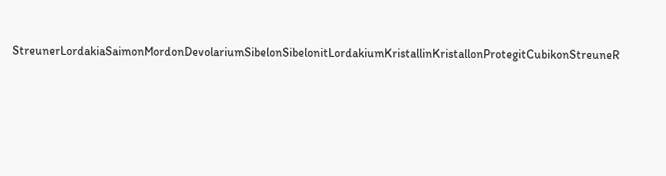StreunerLordakiaSaimonMordonDevolariumSibelonSibelonitLordakiumKristallinKristallonProtegitCubikonStreuneR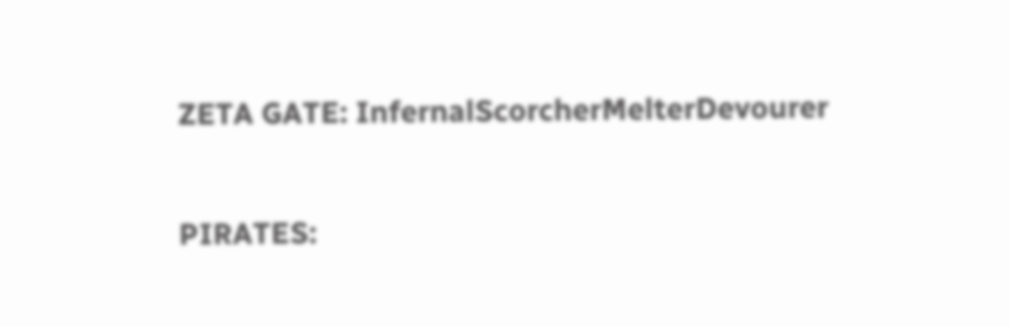ZETA GATE: InfernalScorcherMelterDevourer

PIRATES: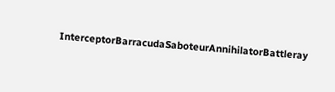InterceptorBarracudaSaboteurAnnihilatorBattleray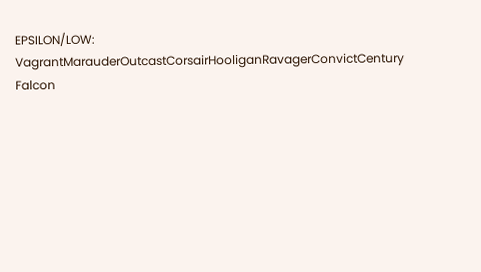EPSILON/LOW: VagrantMarauderOutcastCorsairHooliganRavagerConvictCentury Falcon